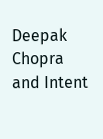Deepak Chopra and Intent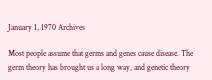January 1, 1970 Archives

Most people assume that germs and genes cause disease. The germ theory has brought us a long way, and genetic theory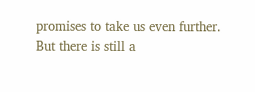promises to take us even further. But there is still a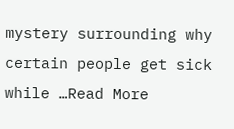mystery surrounding why certain people get sick while …Read More